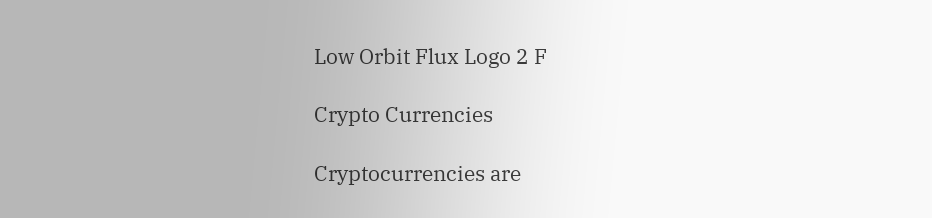Low Orbit Flux Logo 2 F

Crypto Currencies

Cryptocurrencies are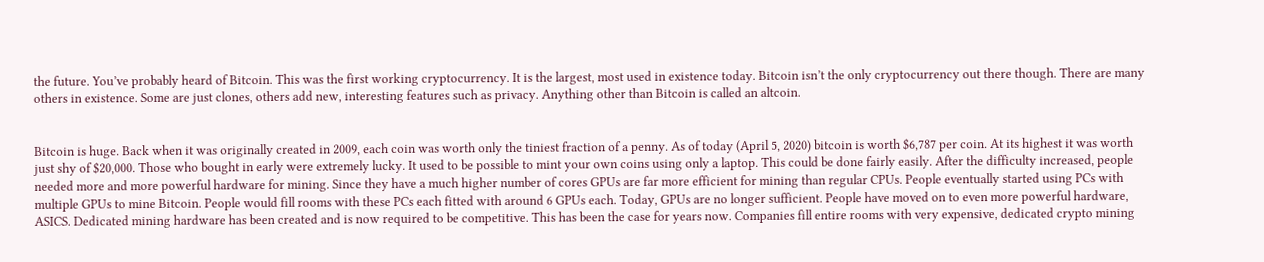the future. You’ve probably heard of Bitcoin. This was the first working cryptocurrency. It is the largest, most used in existence today. Bitcoin isn’t the only cryptocurrency out there though. There are many others in existence. Some are just clones, others add new, interesting features such as privacy. Anything other than Bitcoin is called an altcoin.


Bitcoin is huge. Back when it was originally created in 2009, each coin was worth only the tiniest fraction of a penny. As of today (April 5, 2020) bitcoin is worth $6,787 per coin. At its highest it was worth just shy of $20,000. Those who bought in early were extremely lucky. It used to be possible to mint your own coins using only a laptop. This could be done fairly easily. After the difficulty increased, people needed more and more powerful hardware for mining. Since they have a much higher number of cores GPUs are far more efficient for mining than regular CPUs. People eventually started using PCs with multiple GPUs to mine Bitcoin. People would fill rooms with these PCs each fitted with around 6 GPUs each. Today, GPUs are no longer sufficient. People have moved on to even more powerful hardware, ASICS. Dedicated mining hardware has been created and is now required to be competitive. This has been the case for years now. Companies fill entire rooms with very expensive, dedicated crypto mining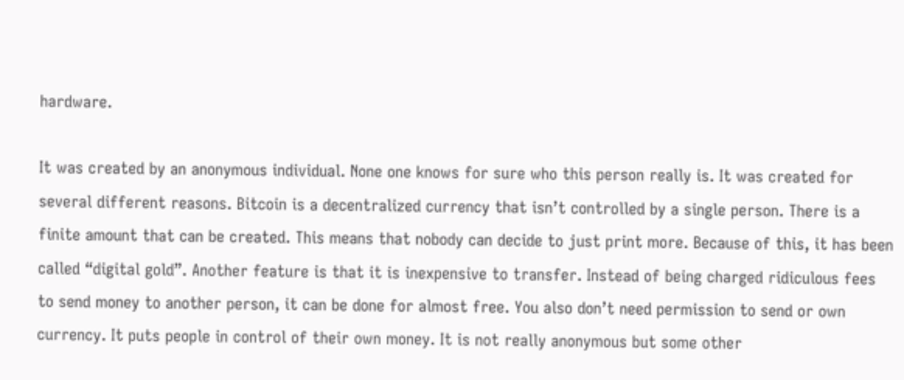hardware.

It was created by an anonymous individual. None one knows for sure who this person really is. It was created for several different reasons. Bitcoin is a decentralized currency that isn’t controlled by a single person. There is a finite amount that can be created. This means that nobody can decide to just print more. Because of this, it has been called “digital gold”. Another feature is that it is inexpensive to transfer. Instead of being charged ridiculous fees to send money to another person, it can be done for almost free. You also don’t need permission to send or own currency. It puts people in control of their own money. It is not really anonymous but some other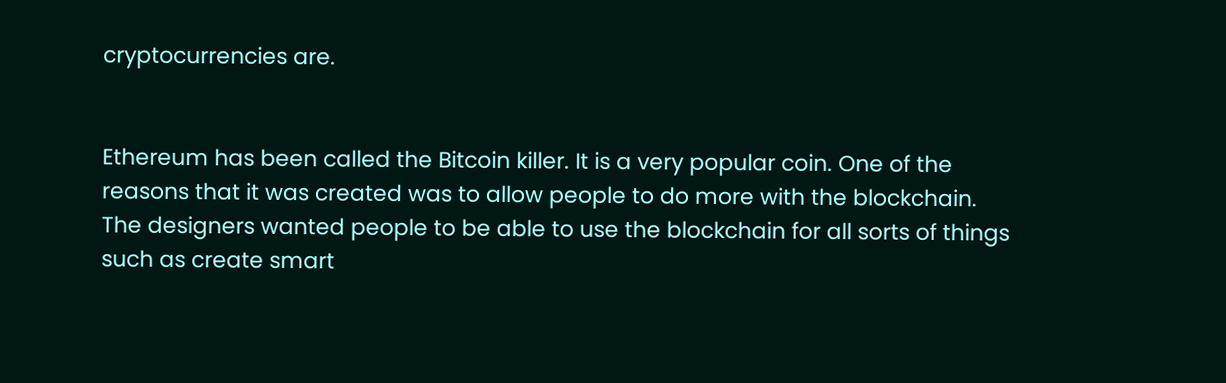cryptocurrencies are.


Ethereum has been called the Bitcoin killer. It is a very popular coin. One of the reasons that it was created was to allow people to do more with the blockchain. The designers wanted people to be able to use the blockchain for all sorts of things such as create smart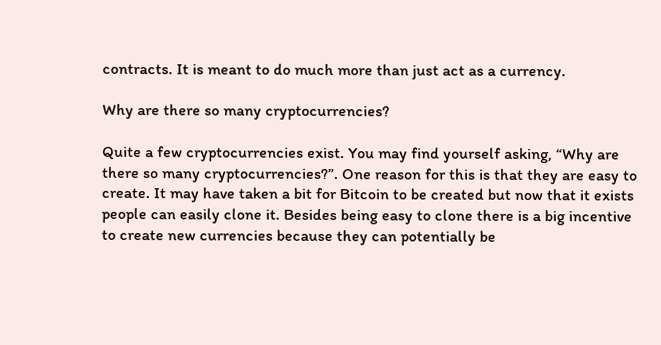contracts. It is meant to do much more than just act as a currency.

Why are there so many cryptocurrencies?

Quite a few cryptocurrencies exist. You may find yourself asking, “Why are there so many cryptocurrencies?”. One reason for this is that they are easy to create. It may have taken a bit for Bitcoin to be created but now that it exists people can easily clone it. Besides being easy to clone there is a big incentive to create new currencies because they can potentially be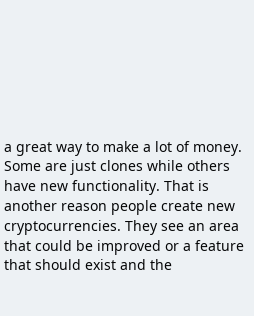a great way to make a lot of money. Some are just clones while others have new functionality. That is another reason people create new cryptocurrencies. They see an area that could be improved or a feature that should exist and the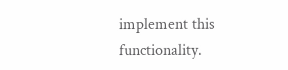implement this functionality.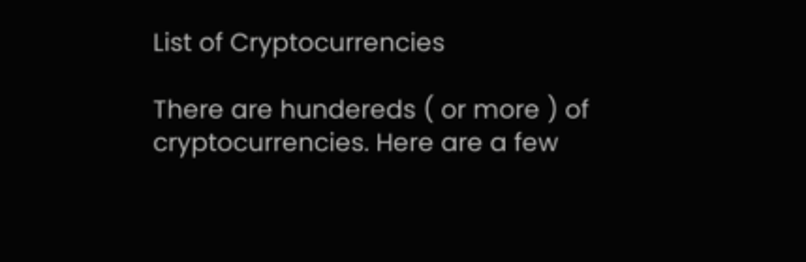List of Cryptocurrencies

There are hundereds ( or more ) of cryptocurrencies. Here are a few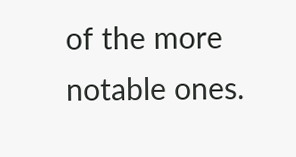of the more notable ones.